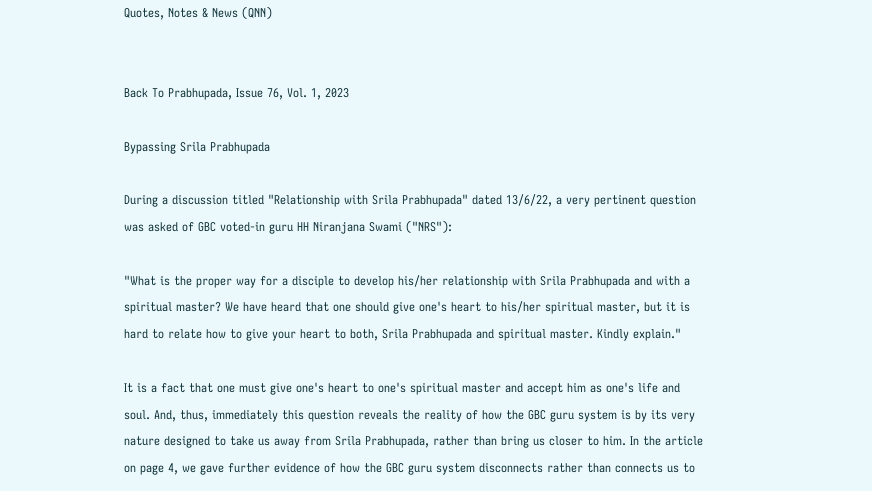Quotes, Notes & News (QNN)


Back To Prabhupada, Issue 76, Vol. 1, 2023

Bypassing Srila Prabhupada

During a discussion titled "Relationship with Srila Prabhupada" dated 13/6/22, a very pertinent question was asked of GBC voted-in guru HH Niranjana Swami ("NRS"):

"What is the proper way for a disciple to develop his/her relationship with Srila Prabhupada and with a spiritual master? We have heard that one should give one's heart to his/her spiritual master, but it is hard to relate how to give your heart to both, Srila Prabhupada and spiritual master. Kindly explain."

It is a fact that one must give one's heart to one's spiritual master and accept him as one's life and soul. And, thus, immediately this question reveals the reality of how the GBC guru system is by its very nature designed to take us away from Srila Prabhupada, rather than bring us closer to him. In the article on page 4, we gave further evidence of how the GBC guru system disconnects rather than connects us to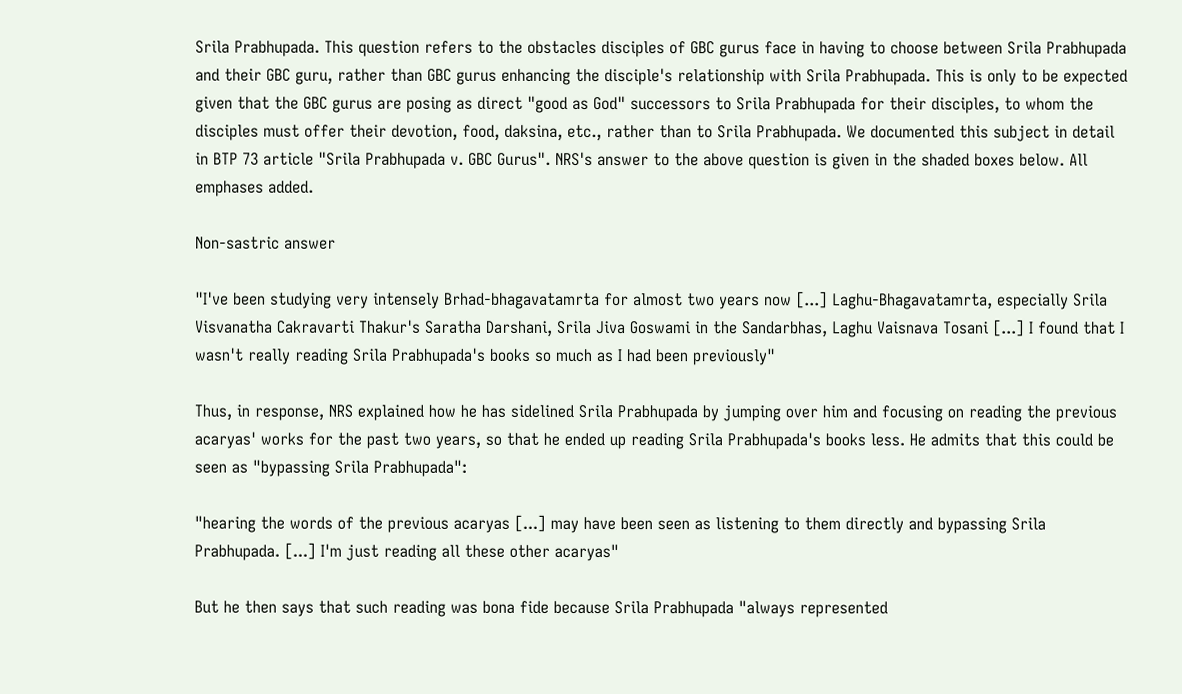Srila Prabhupada. This question refers to the obstacles disciples of GBC gurus face in having to choose between Srila Prabhupada and their GBC guru, rather than GBC gurus enhancing the disciple's relationship with Srila Prabhupada. This is only to be expected given that the GBC gurus are posing as direct "good as God" successors to Srila Prabhupada for their disciples, to whom the disciples must offer their devotion, food, daksina, etc., rather than to Srila Prabhupada. We documented this subject in detail in BTP 73 article "Srila Prabhupada v. GBC Gurus". NRS's answer to the above question is given in the shaded boxes below. All emphases added.

Non-sastric answer

"I've been studying very intensely Brhad-bhagavatamrta for almost two years now [...] Laghu-Bhagavatamrta, especially Srila Visvanatha Cakravarti Thakur's Saratha Darshani, Srila Jiva Goswami in the Sandarbhas, Laghu Vaisnava Tosani [...] I found that I wasn't really reading Srila Prabhupada's books so much as I had been previously"

Thus, in response, NRS explained how he has sidelined Srila Prabhupada by jumping over him and focusing on reading the previous acaryas' works for the past two years, so that he ended up reading Srila Prabhupada's books less. He admits that this could be seen as "bypassing Srila Prabhupada":

"hearing the words of the previous acaryas [...] may have been seen as listening to them directly and bypassing Srila Prabhupada. [...] I'm just reading all these other acaryas"

But he then says that such reading was bona fide because Srila Prabhupada "always represented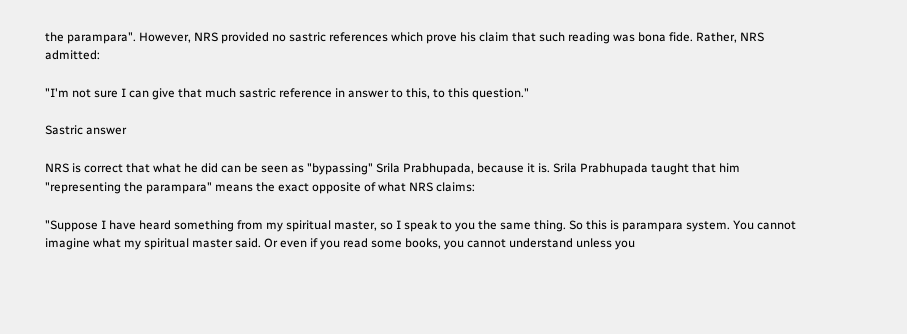the parampara". However, NRS provided no sastric references which prove his claim that such reading was bona fide. Rather, NRS admitted:

"I'm not sure I can give that much sastric reference in answer to this, to this question."

Sastric answer

NRS is correct that what he did can be seen as "bypassing" Srila Prabhupada, because it is. Srila Prabhupada taught that him "representing the parampara" means the exact opposite of what NRS claims:

"Suppose I have heard something from my spiritual master, so I speak to you the same thing. So this is parampara system. You cannot imagine what my spiritual master said. Or even if you read some books, you cannot understand unless you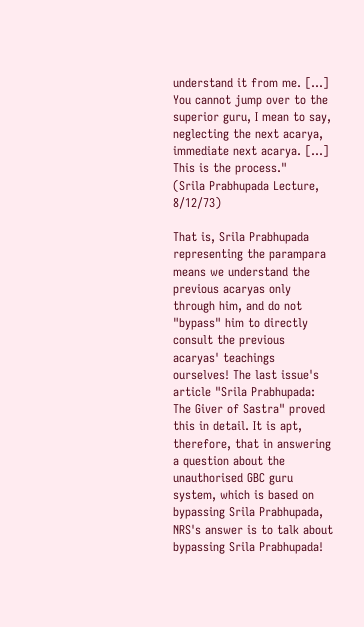understand it from me. [...] You cannot jump over to the superior guru, I mean to say, neglecting the next acarya, immediate next acarya. [...] This is the process."
(Srila Prabhupada Lecture, 8/12/73)

That is, Srila Prabhupada representing the parampara means we understand the previous acaryas only through him, and do not "bypass" him to directly consult the previous acaryas' teachings ourselves! The last issue's article "Srila Prabhupada: The Giver of Sastra" proved this in detail. It is apt, therefore, that in answering a question about the unauthorised GBC guru system, which is based on bypassing Srila Prabhupada, NRS's answer is to talk about bypassing Srila Prabhupada!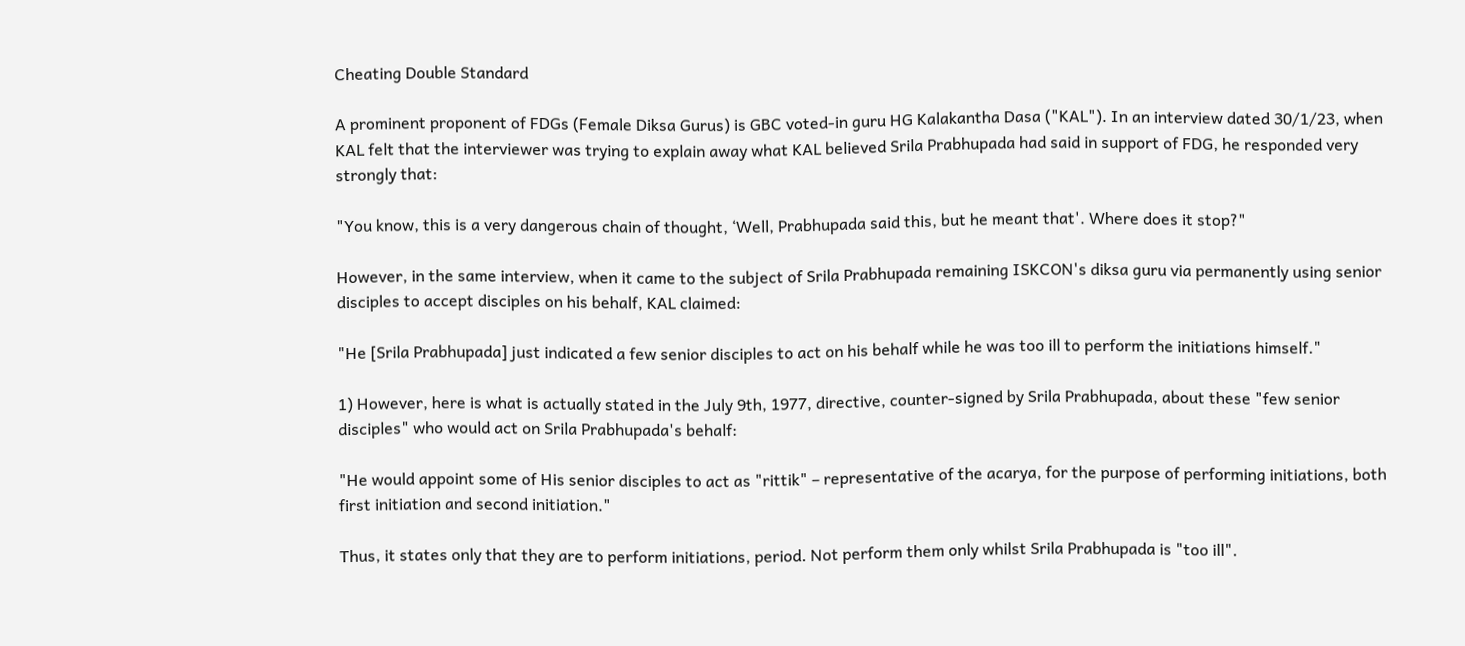Cheating Double Standard

A prominent proponent of FDGs (Female Diksa Gurus) is GBC voted-in guru HG Kalakantha Dasa ("KAL"). In an interview dated 30/1/23, when KAL felt that the interviewer was trying to explain away what KAL believed Srila Prabhupada had said in support of FDG, he responded very strongly that:

"You know, this is a very dangerous chain of thought, ‘Well, Prabhupada said this, but he meant that'. Where does it stop?"

However, in the same interview, when it came to the subject of Srila Prabhupada remaining ISKCON's diksa guru via permanently using senior disciples to accept disciples on his behalf, KAL claimed:

"He [Srila Prabhupada] just indicated a few senior disciples to act on his behalf while he was too ill to perform the initiations himself."

1) However, here is what is actually stated in the July 9th, 1977, directive, counter-signed by Srila Prabhupada, about these "few senior disciples" who would act on Srila Prabhupada's behalf:

"He would appoint some of His senior disciples to act as "rittik" – representative of the acarya, for the purpose of performing initiations, both first initiation and second initiation."

Thus, it states only that they are to perform initiations, period. Not perform them only whilst Srila Prabhupada is "too ill".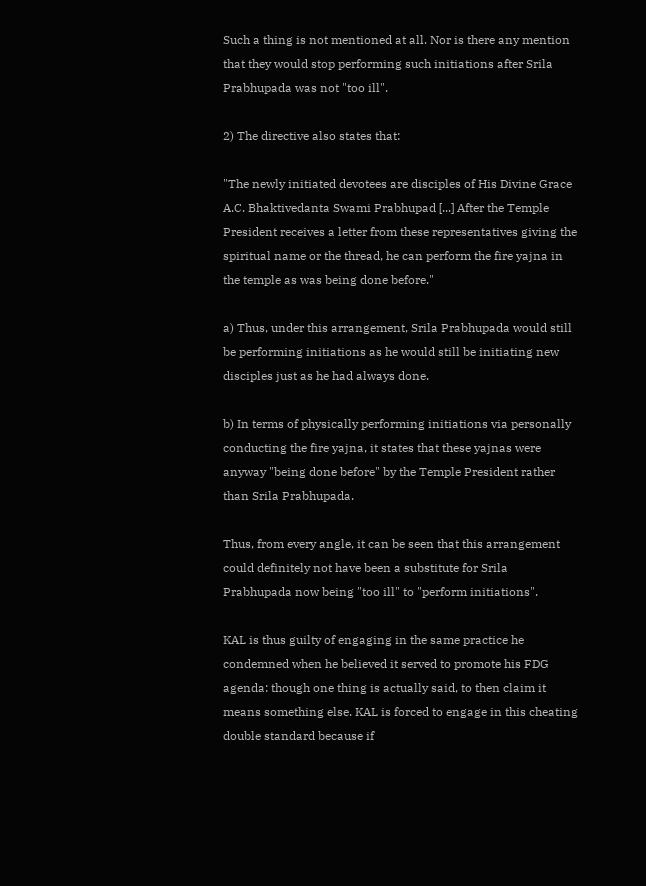Such a thing is not mentioned at all. Nor is there any mention that they would stop performing such initiations after Srila Prabhupada was not "too ill".

2) The directive also states that:

"The newly initiated devotees are disciples of His Divine Grace A.C. Bhaktivedanta Swami Prabhupad [...] After the Temple President receives a letter from these representatives giving the spiritual name or the thread, he can perform the fire yajna in the temple as was being done before."

a) Thus, under this arrangement, Srila Prabhupada would still be performing initiations as he would still be initiating new disciples just as he had always done.

b) In terms of physically performing initiations via personally conducting the fire yajna, it states that these yajnas were anyway "being done before" by the Temple President rather than Srila Prabhupada.

Thus, from every angle, it can be seen that this arrangement could definitely not have been a substitute for Srila Prabhupada now being "too ill" to "perform initiations".

KAL is thus guilty of engaging in the same practice he condemned when he believed it served to promote his FDG agenda: though one thing is actually said, to then claim it means something else. KAL is forced to engage in this cheating double standard because if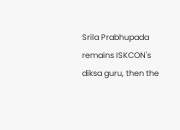Srila Prabhupada remains ISKCON's diksa guru, then the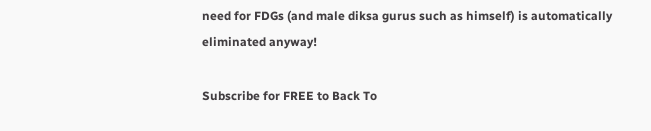need for FDGs (and male diksa gurus such as himself) is automatically eliminated anyway!

Subscribe for FREE to Back To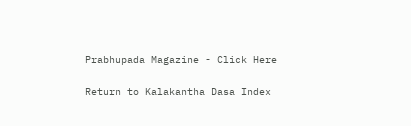Prabhupada Magazine - Click Here

Return to Kalakantha Dasa Index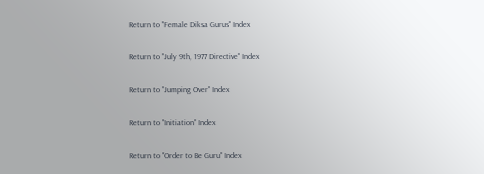Return to "Female Diksa Gurus" Index

Return to "July 9th, 1977 Directive" Index

Return to "Jumping Over" Index

Return to "Initiation" Index

Return to "Order to Be Guru" Index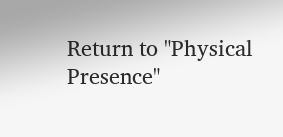Return to "Physical Presence"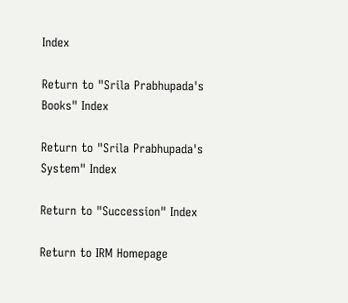Index

Return to "Srila Prabhupada's Books" Index

Return to "Srila Prabhupada's System" Index

Return to "Succession" Index

Return to IRM Homepage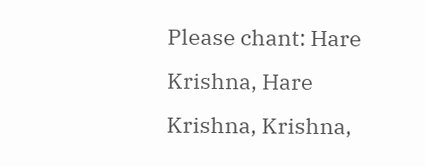Please chant: Hare Krishna, Hare Krishna, Krishna,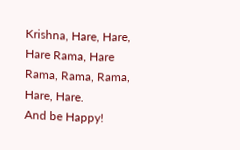Krishna, Hare, Hare,
Hare Rama, Hare Rama, Rama, Rama, Hare, Hare.
And be Happy!